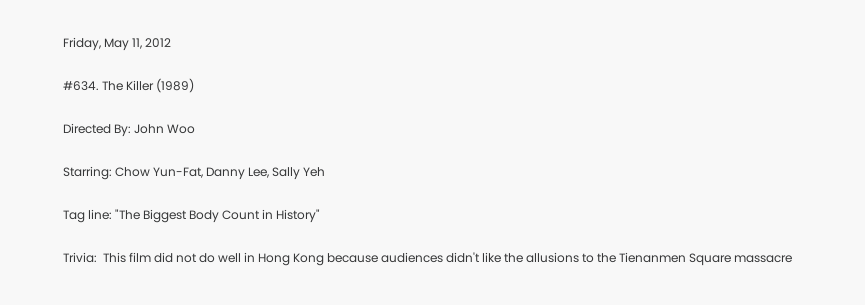Friday, May 11, 2012

#634. The Killer (1989)

Directed By: John Woo

Starring: Chow Yun-Fat, Danny Lee, Sally Yeh

Tag line: "The Biggest Body Count in History"

Trivia:  This film did not do well in Hong Kong because audiences didn't like the allusions to the Tienanmen Square massacre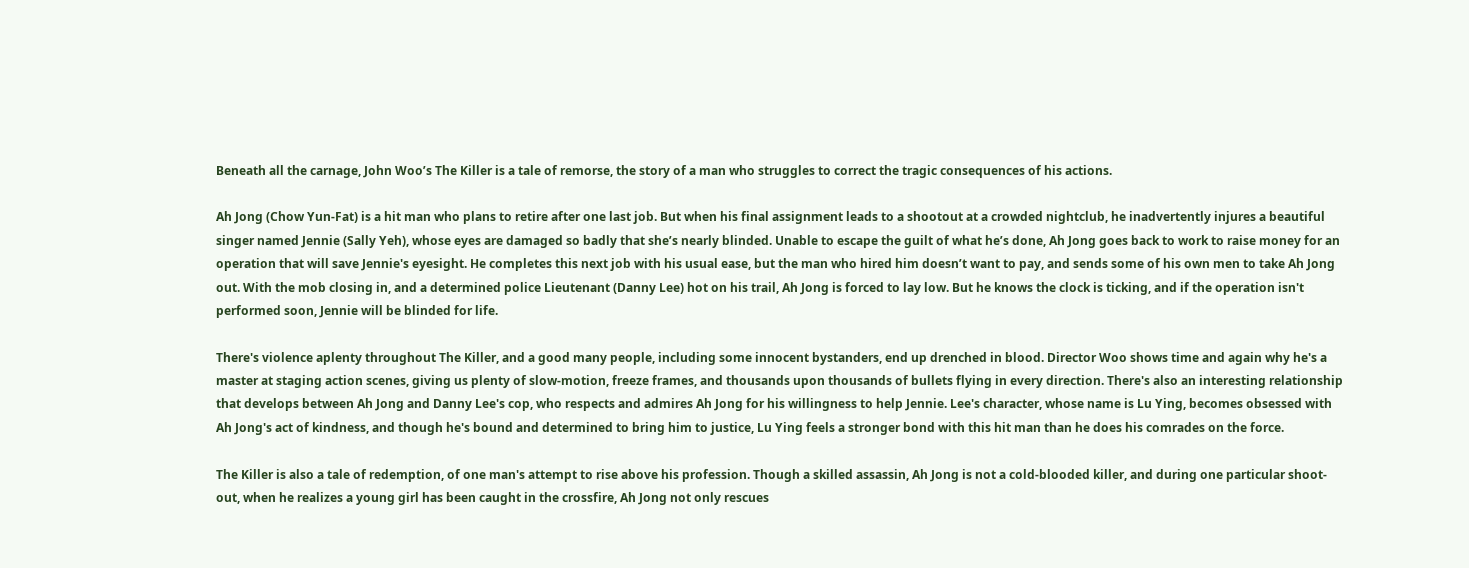Beneath all the carnage, John Woo’s The Killer is a tale of remorse, the story of a man who struggles to correct the tragic consequences of his actions.

Ah Jong (Chow Yun-Fat) is a hit man who plans to retire after one last job. But when his final assignment leads to a shootout at a crowded nightclub, he inadvertently injures a beautiful singer named Jennie (Sally Yeh), whose eyes are damaged so badly that she’s nearly blinded. Unable to escape the guilt of what he’s done, Ah Jong goes back to work to raise money for an operation that will save Jennie's eyesight. He completes this next job with his usual ease, but the man who hired him doesn’t want to pay, and sends some of his own men to take Ah Jong out. With the mob closing in, and a determined police Lieutenant (Danny Lee) hot on his trail, Ah Jong is forced to lay low. But he knows the clock is ticking, and if the operation isn't performed soon, Jennie will be blinded for life.

There's violence aplenty throughout The Killer, and a good many people, including some innocent bystanders, end up drenched in blood. Director Woo shows time and again why he's a master at staging action scenes, giving us plenty of slow-motion, freeze frames, and thousands upon thousands of bullets flying in every direction. There's also an interesting relationship that develops between Ah Jong and Danny Lee's cop, who respects and admires Ah Jong for his willingness to help Jennie. Lee's character, whose name is Lu Ying, becomes obsessed with Ah Jong's act of kindness, and though he's bound and determined to bring him to justice, Lu Ying feels a stronger bond with this hit man than he does his comrades on the force.

The Killer is also a tale of redemption, of one man's attempt to rise above his profession. Though a skilled assassin, Ah Jong is not a cold-blooded killer, and during one particular shoot-out, when he realizes a young girl has been caught in the crossfire, Ah Jong not only rescues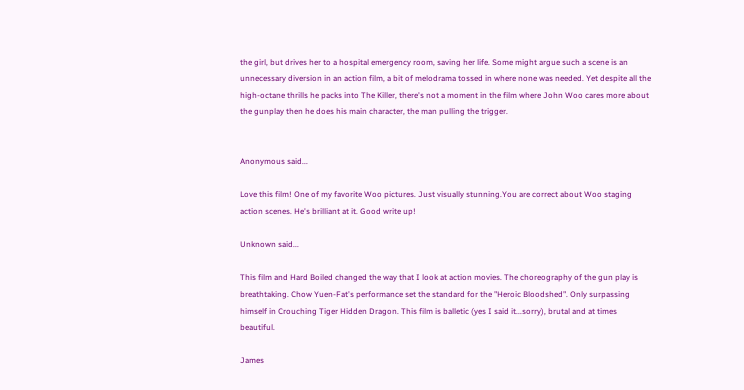the girl, but drives her to a hospital emergency room, saving her life. Some might argue such a scene is an unnecessary diversion in an action film, a bit of melodrama tossed in where none was needed. Yet despite all the high-octane thrills he packs into The Killer, there's not a moment in the film where John Woo cares more about the gunplay then he does his main character, the man pulling the trigger.


Anonymous said...

Love this film! One of my favorite Woo pictures. Just visually stunning.You are correct about Woo staging action scenes. He's brilliant at it. Good write up!

Unknown said...

This film and Hard Boiled changed the way that I look at action movies. The choreography of the gun play is breathtaking. Chow Yuen-Fat's performance set the standard for the "Heroic Bloodshed". Only surpassing himself in Crouching Tiger Hidden Dragon. This film is balletic (yes I said it...sorry), brutal and at times beautiful.

James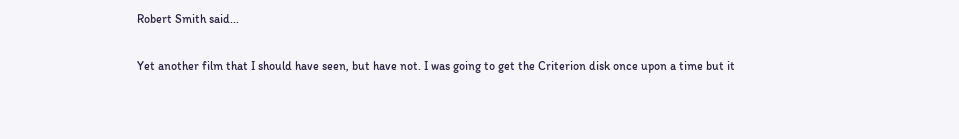Robert Smith said...

Yet another film that I should have seen, but have not. I was going to get the Criterion disk once upon a time but it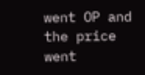went OP and the price went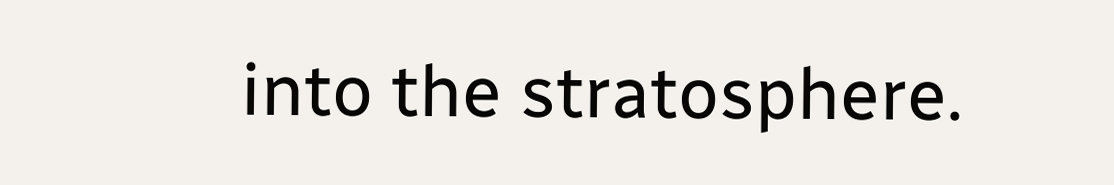into the stratosphere.